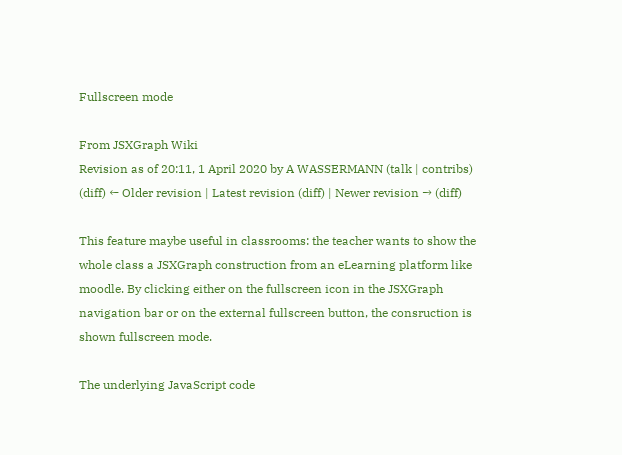Fullscreen mode

From JSXGraph Wiki
Revision as of 20:11, 1 April 2020 by A WASSERMANN (talk | contribs)
(diff) ← Older revision | Latest revision (diff) | Newer revision → (diff)

This feature maybe useful in classrooms: the teacher wants to show the whole class a JSXGraph construction from an eLearning platform like moodle. By clicking either on the fullscreen icon in the JSXGraph navigation bar or on the external fullscreen button, the consruction is shown fullscreen mode.

The underlying JavaScript code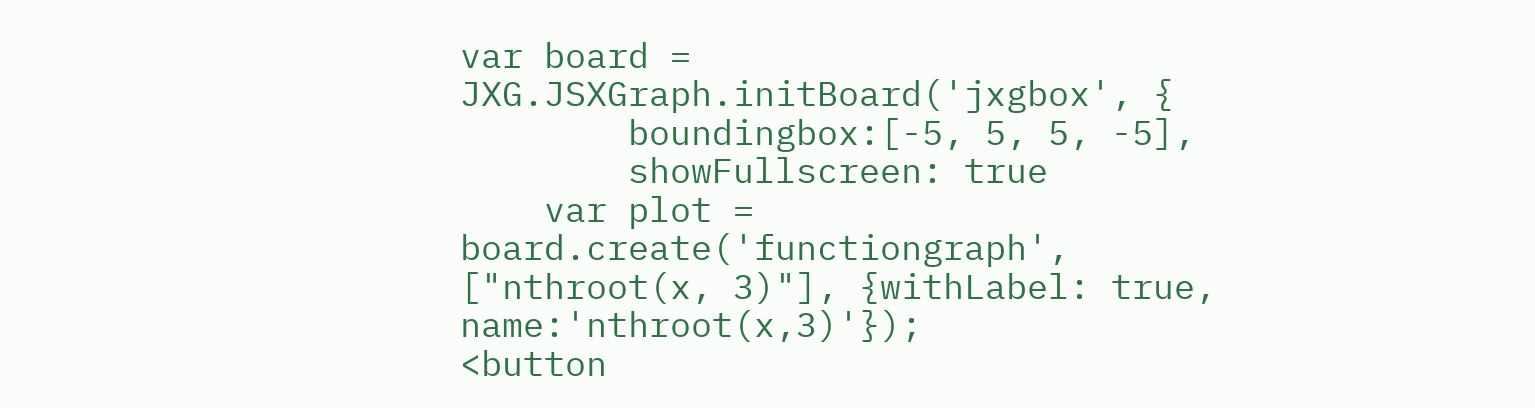var board = JXG.JSXGraph.initBoard('jxgbox', {
        boundingbox:[-5, 5, 5, -5],
        showFullscreen: true
    var plot = board.create('functiongraph', ["nthroot(x, 3)"], {withLabel: true, name:'nthroot(x,3)'});
<button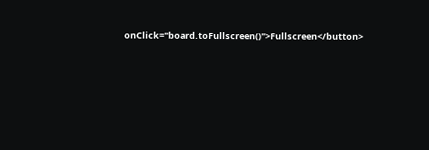onClick="board.toFullscreen()">Fullscreen</button>